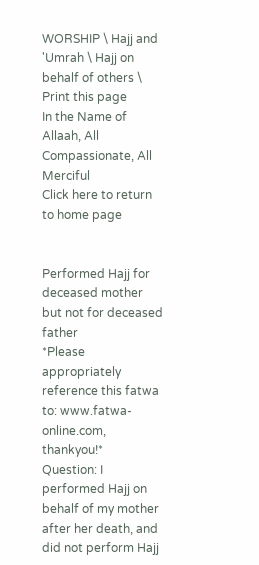WORSHIP \ Hajj and 'Umrah \ Hajj on behalf of others \
Print this page
In the Name of Allaah, All Compassionate, All Merciful
Click here to return to home page


Performed Hajj for deceased mother but not for deceased father
*Please appropriately reference this fatwa to: www.fatwa-online.com, thankyou!*
Question: I performed Hajj on behalf of my mother after her death, and did not perform Hajj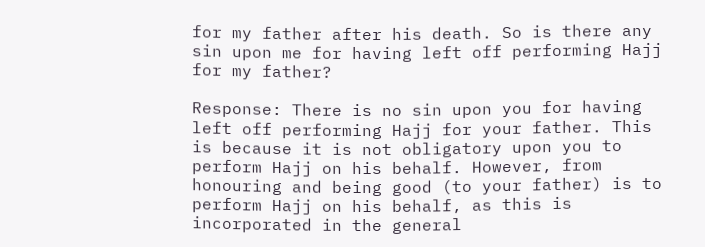for my father after his death. So is there any sin upon me for having left off performing Hajj for my father?

Response: There is no sin upon you for having left off performing Hajj for your father. This is because it is not obligatory upon you to perform Hajj on his behalf. However, from honouring and being good (to your father) is to perform Hajj on his behalf, as this is incorporated in the general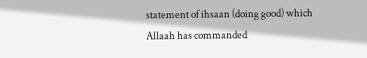statement of ihsaan (doing good) which Allaah has commanded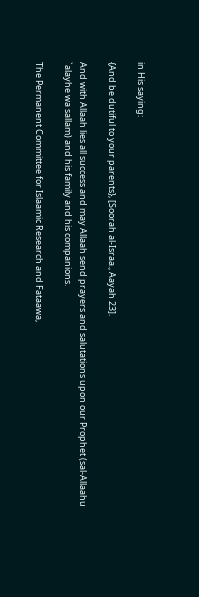in His saying:

{And be dutiful to your parents}, [Soorah al-Israa., Aayah 23].

And with Allaah lies all success and may Allaah send prayers and salutations upon our Prophet (sal-Allaahu `alayhe wa sallam) and his family and his companions.

The Permanent Committee for Islaamic Research and Fataawa,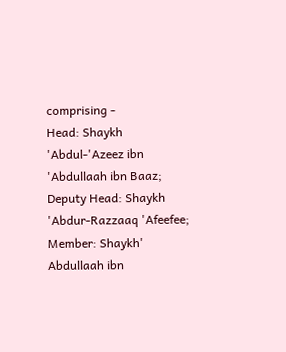comprising -
Head: Shaykh 'Abdul-'Azeez ibn 'Abdullaah ibn Baaz;
Deputy Head: Shaykh 'Abdur-Razzaaq 'Afeefee;
Member: Shaykh' Abdullaah ibn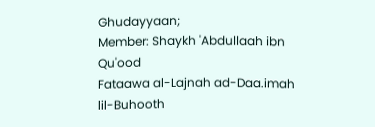Ghudayyaan;
Member: Shaykh 'Abdullaah ibn Qu'ood
Fataawa al-Lajnah ad-Daa.imah lil-Buhooth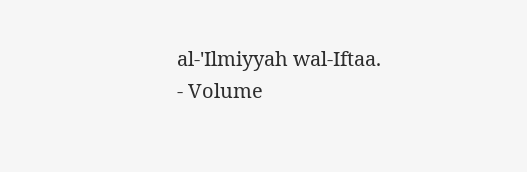al-'Ilmiyyah wal-Iftaa. - Volume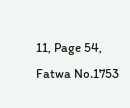11, Page 54, Fatwa No.1753